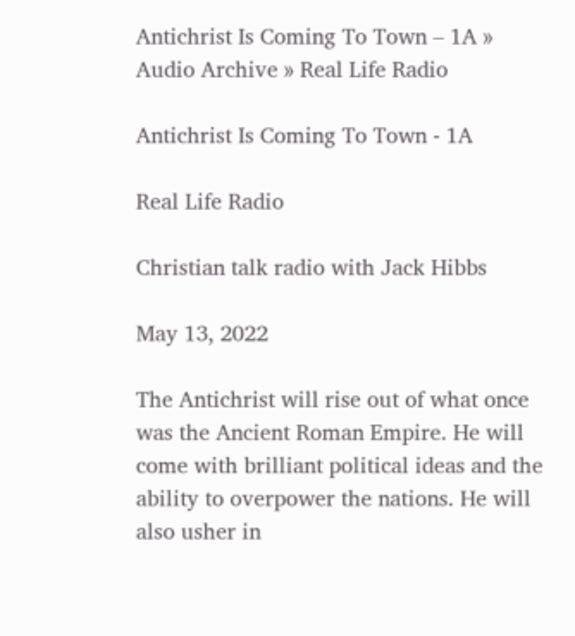Antichrist Is Coming To Town – 1A » Audio Archive » Real Life Radio

Antichrist Is Coming To Town - 1A

Real Life Radio

Christian talk radio with Jack Hibbs

May 13, 2022

The Antichrist will rise out of what once was the Ancient Roman Empire. He will come with brilliant political ideas and the ability to overpower the nations. He will also usher in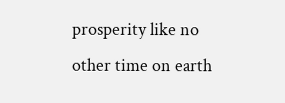prosperity like no other time on earth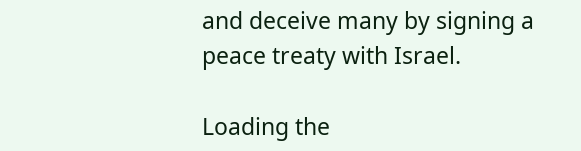and deceive many by signing a peace treaty with Israel.

Loading the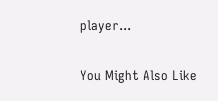player...

You Might Also Like